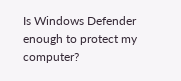Is Windows Defender enough to protect my computer?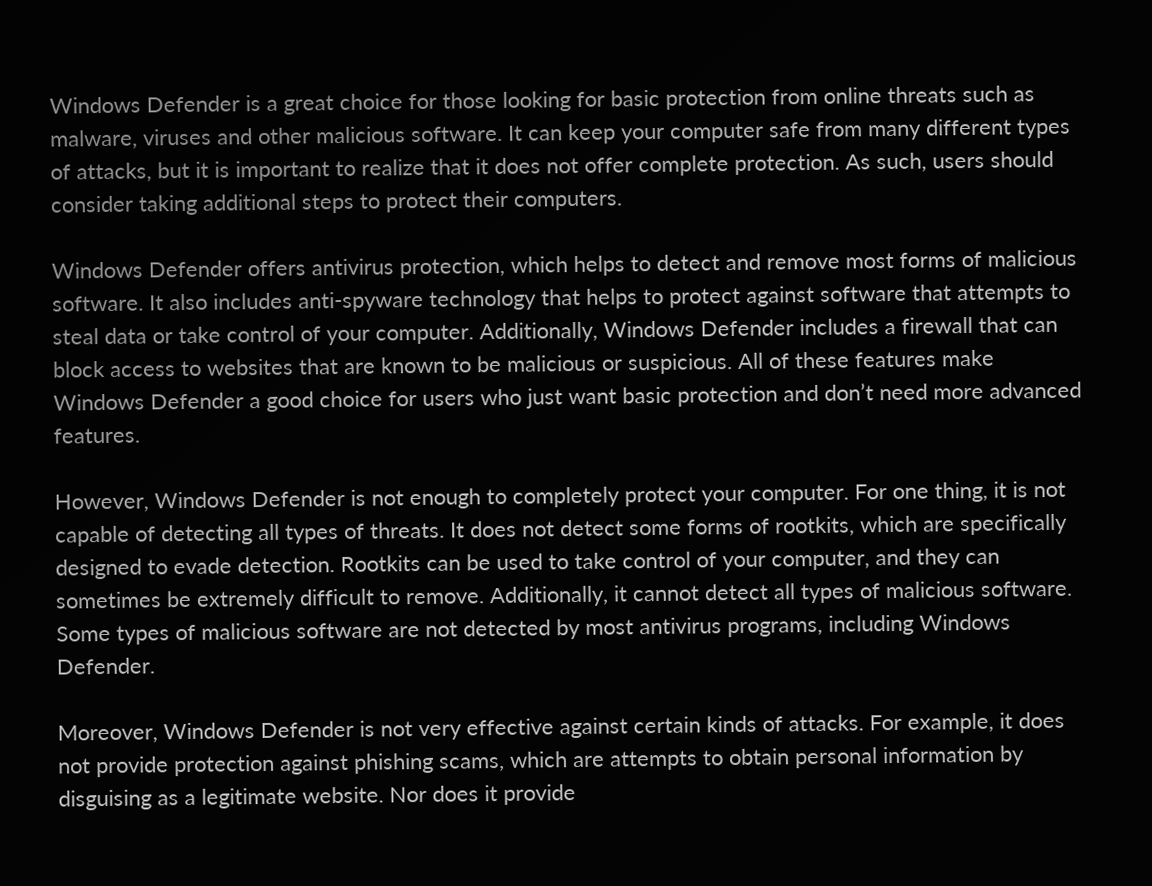Windows Defender is a great choice for those looking for basic protection from online threats such as malware, viruses and other malicious software. It can keep your computer safe from many different types of attacks, but it is important to realize that it does not offer complete protection. As such, users should consider taking additional steps to protect their computers.

Windows Defender offers antivirus protection, which helps to detect and remove most forms of malicious software. It also includes anti-spyware technology that helps to protect against software that attempts to steal data or take control of your computer. Additionally, Windows Defender includes a firewall that can block access to websites that are known to be malicious or suspicious. All of these features make Windows Defender a good choice for users who just want basic protection and don’t need more advanced features.

However, Windows Defender is not enough to completely protect your computer. For one thing, it is not capable of detecting all types of threats. It does not detect some forms of rootkits, which are specifically designed to evade detection. Rootkits can be used to take control of your computer, and they can sometimes be extremely difficult to remove. Additionally, it cannot detect all types of malicious software. Some types of malicious software are not detected by most antivirus programs, including Windows Defender.

Moreover, Windows Defender is not very effective against certain kinds of attacks. For example, it does not provide protection against phishing scams, which are attempts to obtain personal information by disguising as a legitimate website. Nor does it provide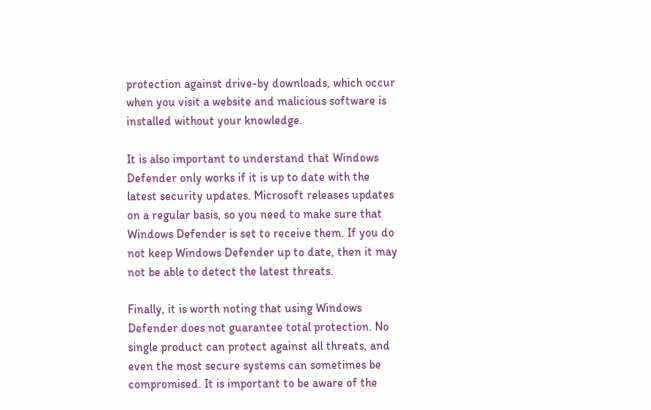protection against drive-by downloads, which occur when you visit a website and malicious software is installed without your knowledge.

It is also important to understand that Windows Defender only works if it is up to date with the latest security updates. Microsoft releases updates on a regular basis, so you need to make sure that Windows Defender is set to receive them. If you do not keep Windows Defender up to date, then it may not be able to detect the latest threats.

Finally, it is worth noting that using Windows Defender does not guarantee total protection. No single product can protect against all threats, and even the most secure systems can sometimes be compromised. It is important to be aware of the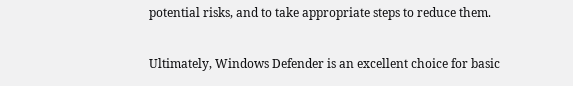potential risks, and to take appropriate steps to reduce them.

Ultimately, Windows Defender is an excellent choice for basic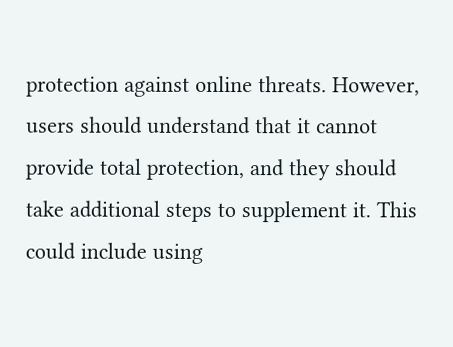protection against online threats. However, users should understand that it cannot provide total protection, and they should take additional steps to supplement it. This could include using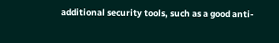additional security tools, such as a good anti-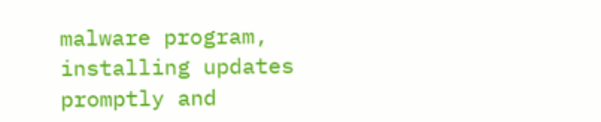malware program, installing updates promptly and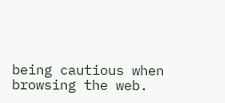being cautious when browsing the web.